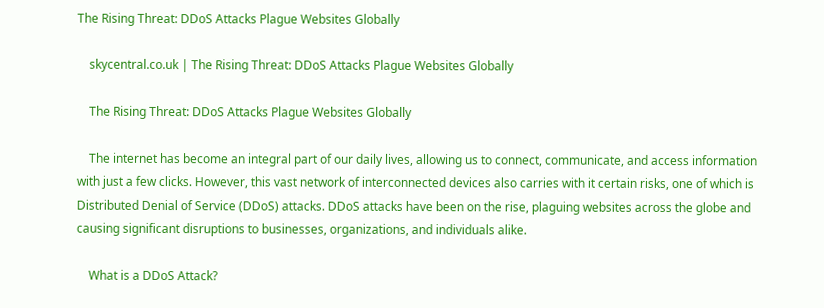The Rising Threat: DDoS Attacks Plague Websites Globally

    skycentral.co.uk | The Rising Threat: DDoS Attacks Plague Websites Globally

    The Rising Threat: DDoS Attacks Plague Websites Globally

    The internet has become an integral part of our daily lives, allowing us to connect, communicate, and access information with just a few clicks. However, this vast network of interconnected devices also carries with it certain risks, one of which is Distributed Denial of Service (DDoS) attacks. DDoS attacks have been on the rise, plaguing websites across the globe and causing significant disruptions to businesses, organizations, and individuals alike.

    What is a DDoS Attack?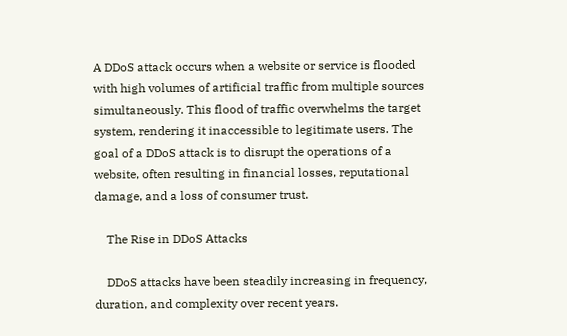A DDoS attack occurs when a website or service is flooded with high volumes of artificial traffic from multiple sources simultaneously. This flood of traffic overwhelms the target system, rendering it inaccessible to legitimate users. The goal of a DDoS attack is to disrupt the operations of a website, often resulting in financial losses, reputational damage, and a loss of consumer trust.

    The Rise in DDoS Attacks

    DDoS attacks have been steadily increasing in frequency, duration, and complexity over recent years.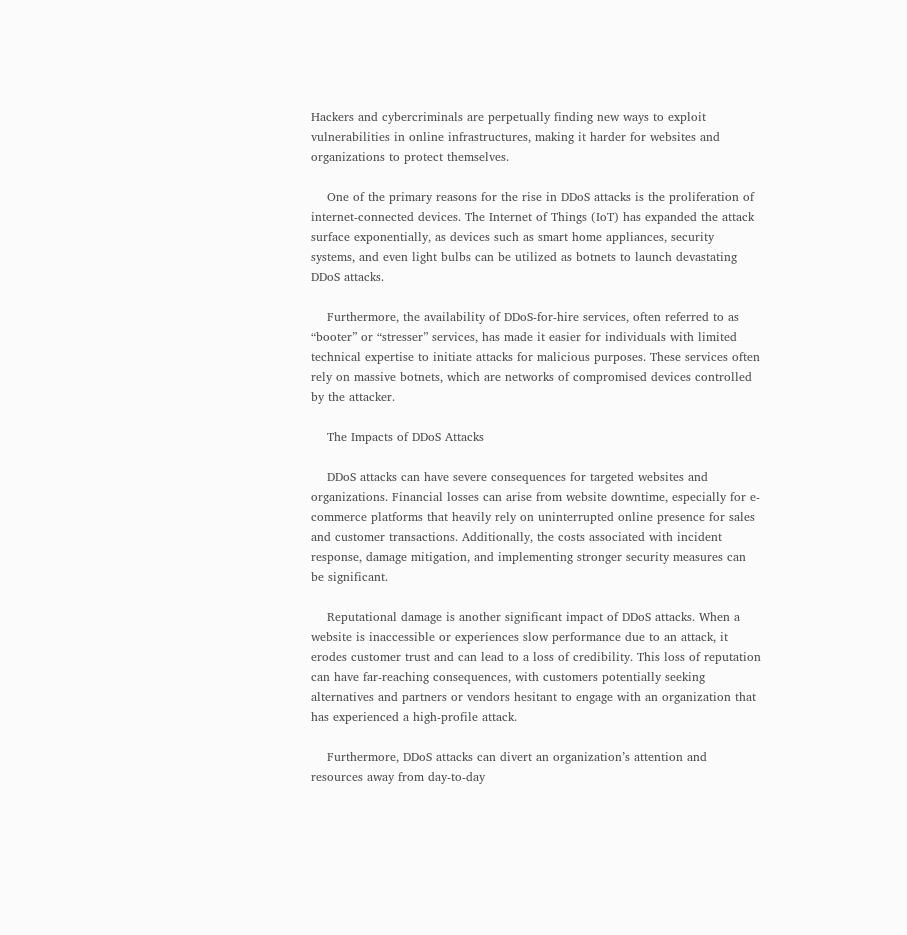Hackers and cybercriminals are perpetually finding new ways to exploit vulnerabilities in online infrastructures, making it harder for websites and organizations to protect themselves.

    One of the primary reasons for the rise in DDoS attacks is the proliferation of internet-connected devices. The Internet of Things (IoT) has expanded the attack surface exponentially, as devices such as smart home appliances, security systems, and even light bulbs can be utilized as botnets to launch devastating DDoS attacks.

    Furthermore, the availability of DDoS-for-hire services, often referred to as “booter” or “stresser” services, has made it easier for individuals with limited technical expertise to initiate attacks for malicious purposes. These services often rely on massive botnets, which are networks of compromised devices controlled by the attacker.

    The Impacts of DDoS Attacks

    DDoS attacks can have severe consequences for targeted websites and organizations. Financial losses can arise from website downtime, especially for e-commerce platforms that heavily rely on uninterrupted online presence for sales and customer transactions. Additionally, the costs associated with incident response, damage mitigation, and implementing stronger security measures can be significant.

    Reputational damage is another significant impact of DDoS attacks. When a website is inaccessible or experiences slow performance due to an attack, it erodes customer trust and can lead to a loss of credibility. This loss of reputation can have far-reaching consequences, with customers potentially seeking alternatives and partners or vendors hesitant to engage with an organization that has experienced a high-profile attack.

    Furthermore, DDoS attacks can divert an organization’s attention and resources away from day-to-day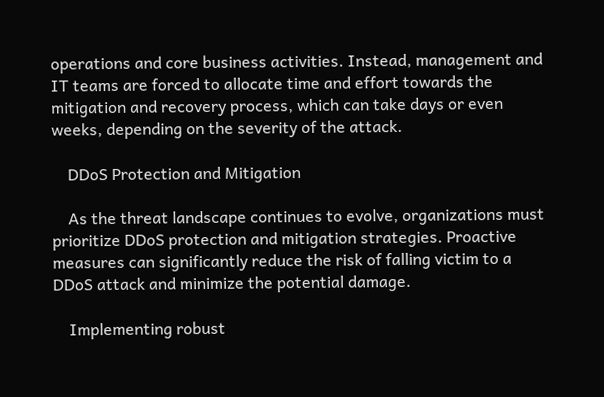operations and core business activities. Instead, management and IT teams are forced to allocate time and effort towards the mitigation and recovery process, which can take days or even weeks, depending on the severity of the attack.

    DDoS Protection and Mitigation

    As the threat landscape continues to evolve, organizations must prioritize DDoS protection and mitigation strategies. Proactive measures can significantly reduce the risk of falling victim to a DDoS attack and minimize the potential damage.

    Implementing robust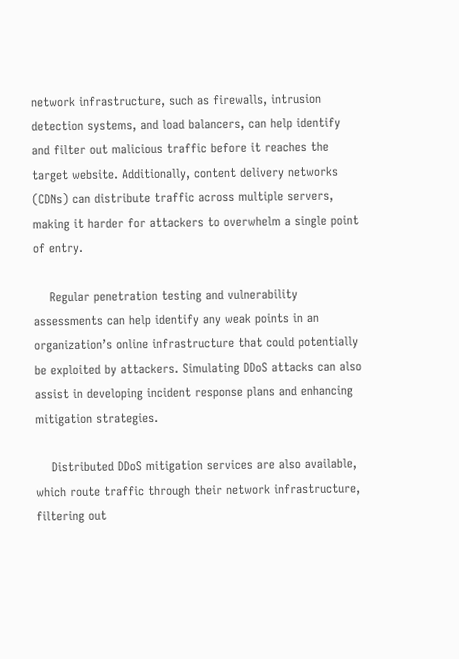network infrastructure, such as firewalls, intrusion detection systems, and load balancers, can help identify and filter out malicious traffic before it reaches the target website. Additionally, content delivery networks (CDNs) can distribute traffic across multiple servers, making it harder for attackers to overwhelm a single point of entry.

    Regular penetration testing and vulnerability assessments can help identify any weak points in an organization’s online infrastructure that could potentially be exploited by attackers. Simulating DDoS attacks can also assist in developing incident response plans and enhancing mitigation strategies.

    Distributed DDoS mitigation services are also available, which route traffic through their network infrastructure, filtering out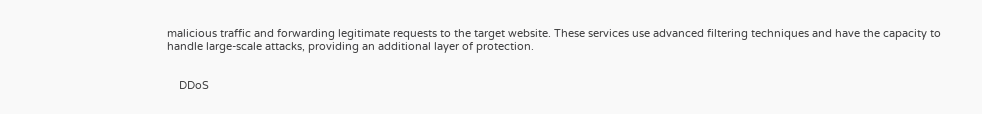malicious traffic and forwarding legitimate requests to the target website. These services use advanced filtering techniques and have the capacity to handle large-scale attacks, providing an additional layer of protection.


    DDoS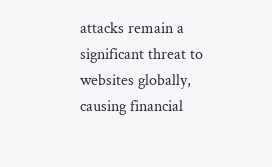attacks remain a significant threat to websites globally, causing financial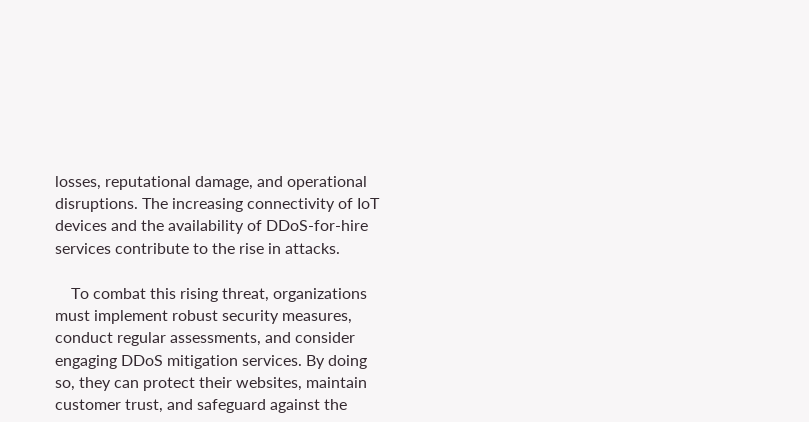losses, reputational damage, and operational disruptions. The increasing connectivity of IoT devices and the availability of DDoS-for-hire services contribute to the rise in attacks.

    To combat this rising threat, organizations must implement robust security measures, conduct regular assessments, and consider engaging DDoS mitigation services. By doing so, they can protect their websites, maintain customer trust, and safeguard against the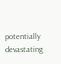potentially devastating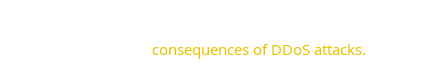consequences of DDoS attacks.